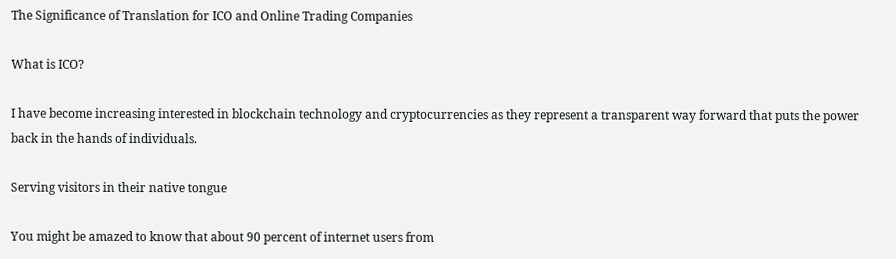The Significance of Translation for ICO and Online Trading Companies

What is ICO?

I have become increasing interested in blockchain technology and cryptocurrencies as they represent a transparent way forward that puts the power back in the hands of individuals.

Serving visitors in their native tongue

You might be amazed to know that about 90 percent of internet users from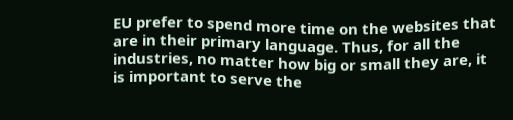EU prefer to spend more time on the websites that are in their primary language. Thus, for all the industries, no matter how big or small they are, it is important to serve the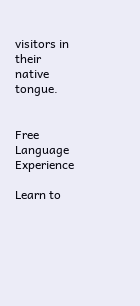visitors in their native tongue.


Free Language Experience

Learn to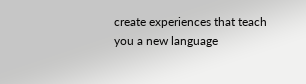create experiences that teach you a new language